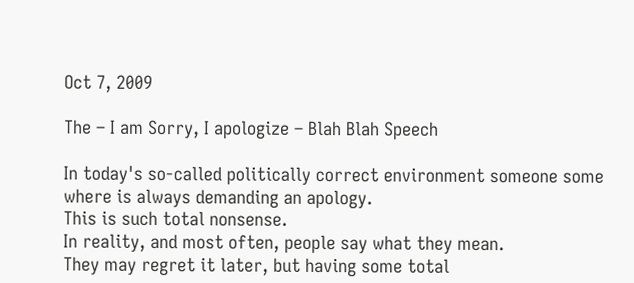Oct 7, 2009

The – I am Sorry, I apologize – Blah Blah Speech

In today's so-called politically correct environment someone some where is always demanding an apology.
This is such total nonsense.
In reality, and most often, people say what they mean.
They may regret it later, but having some total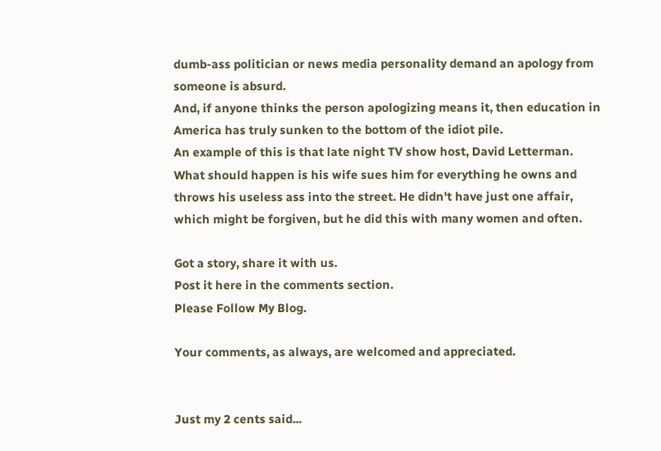dumb-ass politician or news media personality demand an apology from someone is absurd.
And, if anyone thinks the person apologizing means it, then education in America has truly sunken to the bottom of the idiot pile.
An example of this is that late night TV show host, David Letterman.
What should happen is his wife sues him for everything he owns and throws his useless ass into the street. He didn't have just one affair, which might be forgiven, but he did this with many women and often.

Got a story, share it with us.
Post it here in the comments section.
Please Follow My Blog.

Your comments, as always, are welcomed and appreciated.


Just my 2 cents said...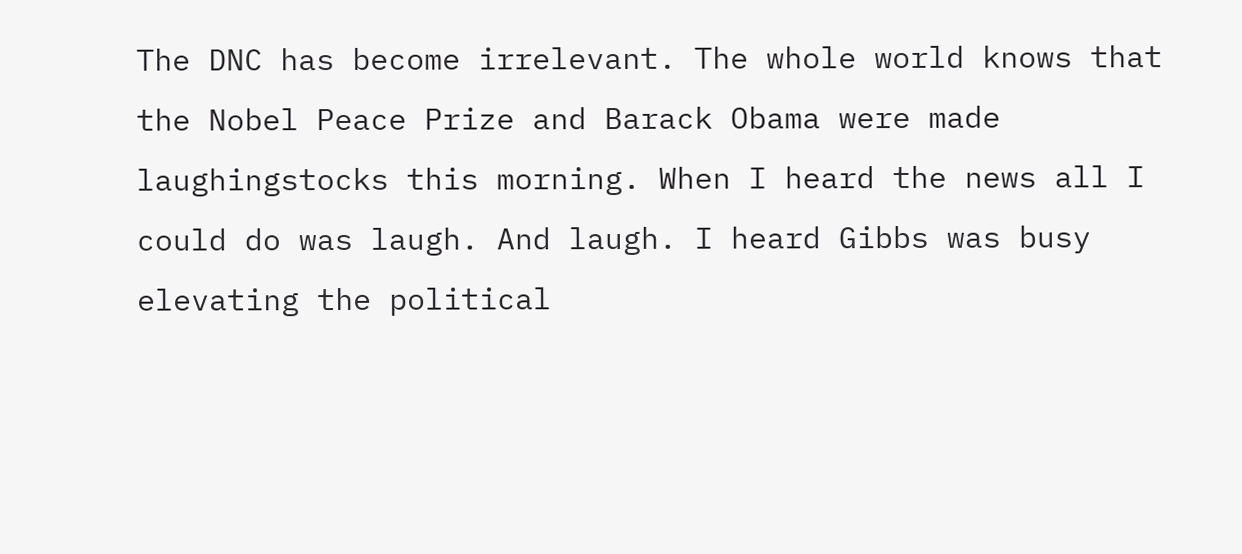The DNC has become irrelevant. The whole world knows that the Nobel Peace Prize and Barack Obama were made laughingstocks this morning. When I heard the news all I could do was laugh. And laugh. I heard Gibbs was busy elevating the political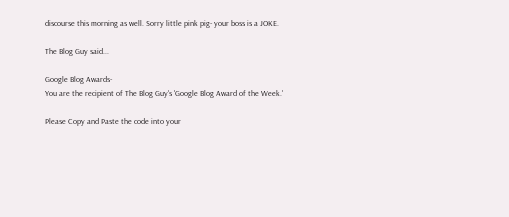discourse this morning as well. Sorry little pink pig- your boss is a JOKE.

The Blog Guy said...

Google Blog Awards-
You are the recipient of The Blog Guy's 'Google Blog Award of the Week.'

Please Copy and Paste the code into your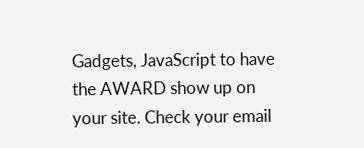Gadgets, JavaScript to have the AWARD show up on your site. Check your email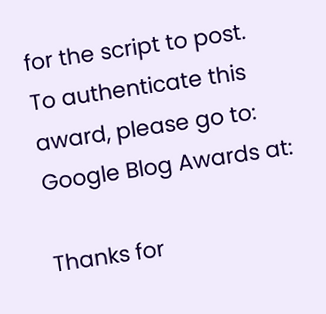for the script to post.
To authenticate this award, please go to:
Google Blog Awards at:

Thanks for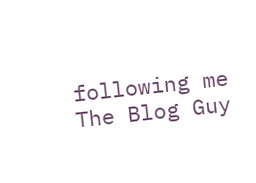following me
The Blog Guy